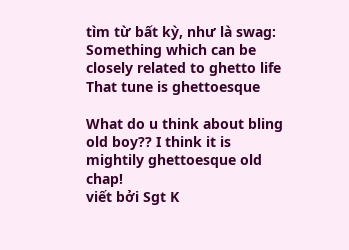tìm từ bất kỳ, như là swag:
Something which can be closely related to ghetto life
That tune is ghettoesque

What do u think about bling old boy?? I think it is mightily ghettoesque old chap!
viết bởi Sgt K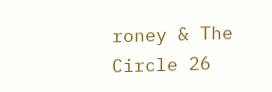roney & The Circle 26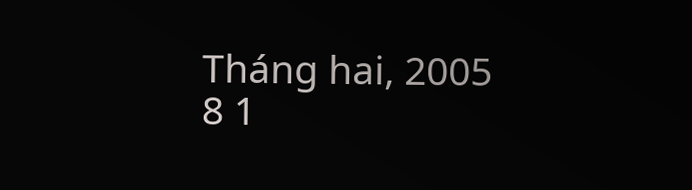Tháng hai, 2005
8 1